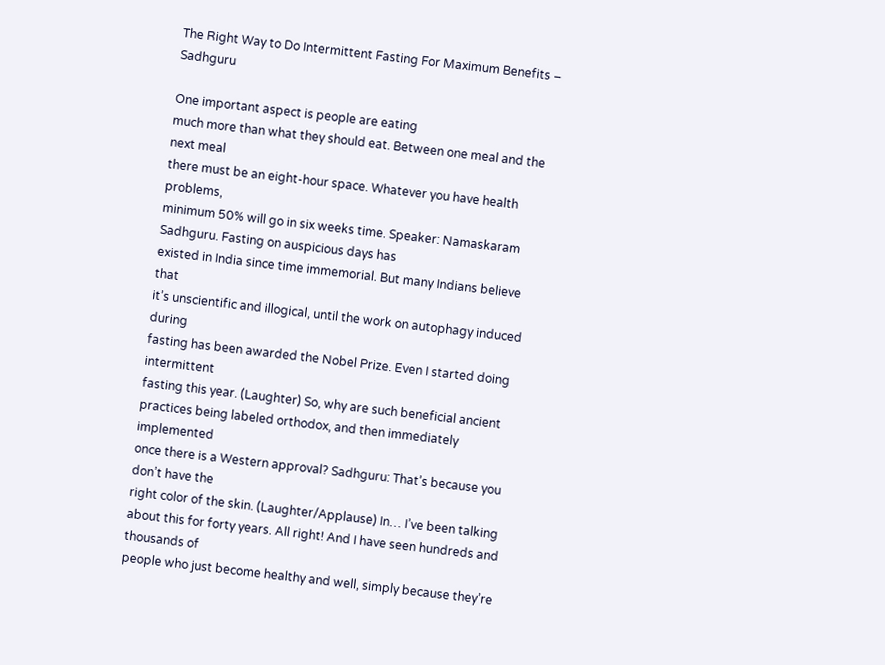The Right Way to Do Intermittent Fasting For Maximum Benefits – Sadhguru

One important aspect is people are eating
much more than what they should eat. Between one meal and the next meal
there must be an eight-hour space. Whatever you have health problems,
minimum 50% will go in six weeks time. Speaker: Namaskaram Sadhguru. Fasting on auspicious days has
existed in India since time immemorial. But many Indians believe that
it’s unscientific and illogical, until the work on autophagy induced during
fasting has been awarded the Nobel Prize. Even I started doing intermittent
fasting this year. (Laughter) So, why are such beneficial ancient
practices being labeled orthodox, and then immediately implemented
once there is a Western approval? Sadhguru: That’s because you don’t have the
right color of the skin. (Laughter/Applause) In… I’ve been talking about this for forty years. All right! And I have seen hundreds and thousands of
people who just become healthy and well, simply because they’re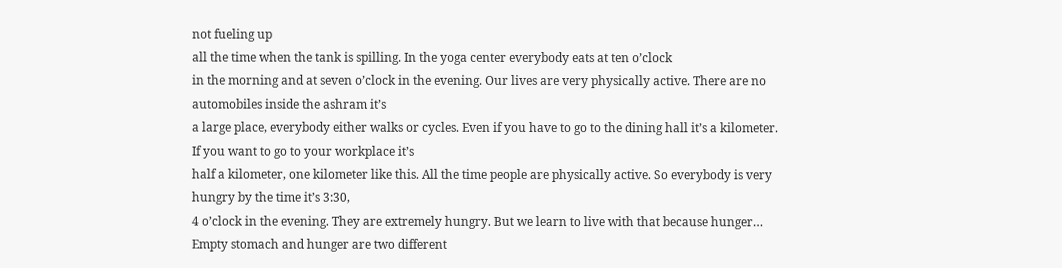not fueling up
all the time when the tank is spilling. In the yoga center everybody eats at ten o’clock
in the morning and at seven o’clock in the evening. Our lives are very physically active. There are no automobiles inside the ashram it’s
a large place, everybody either walks or cycles. Even if you have to go to the dining hall it’s a kilometer. If you want to go to your workplace it’s
half a kilometer, one kilometer like this. All the time people are physically active. So everybody is very hungry by the time it’s 3:30,
4 o’clock in the evening. They are extremely hungry. But we learn to live with that because hunger… Empty stomach and hunger are two different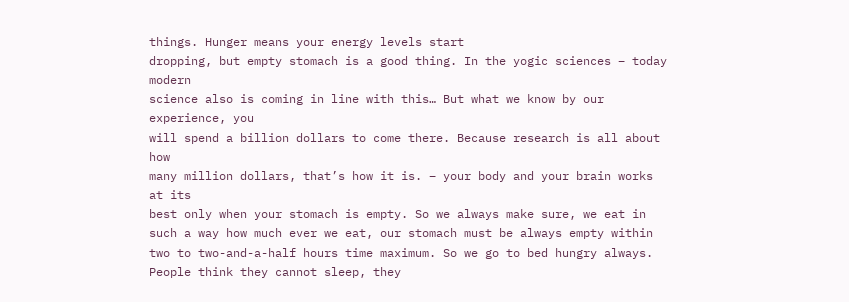things. Hunger means your energy levels start
dropping, but empty stomach is a good thing. In the yogic sciences – today modern
science also is coming in line with this… But what we know by our experience, you
will spend a billion dollars to come there. Because research is all about how
many million dollars, that’s how it is. – your body and your brain works at its
best only when your stomach is empty. So we always make sure, we eat in
such a way how much ever we eat, our stomach must be always empty within
two to two-and-a-half hours time maximum. So we go to bed hungry always. People think they cannot sleep, they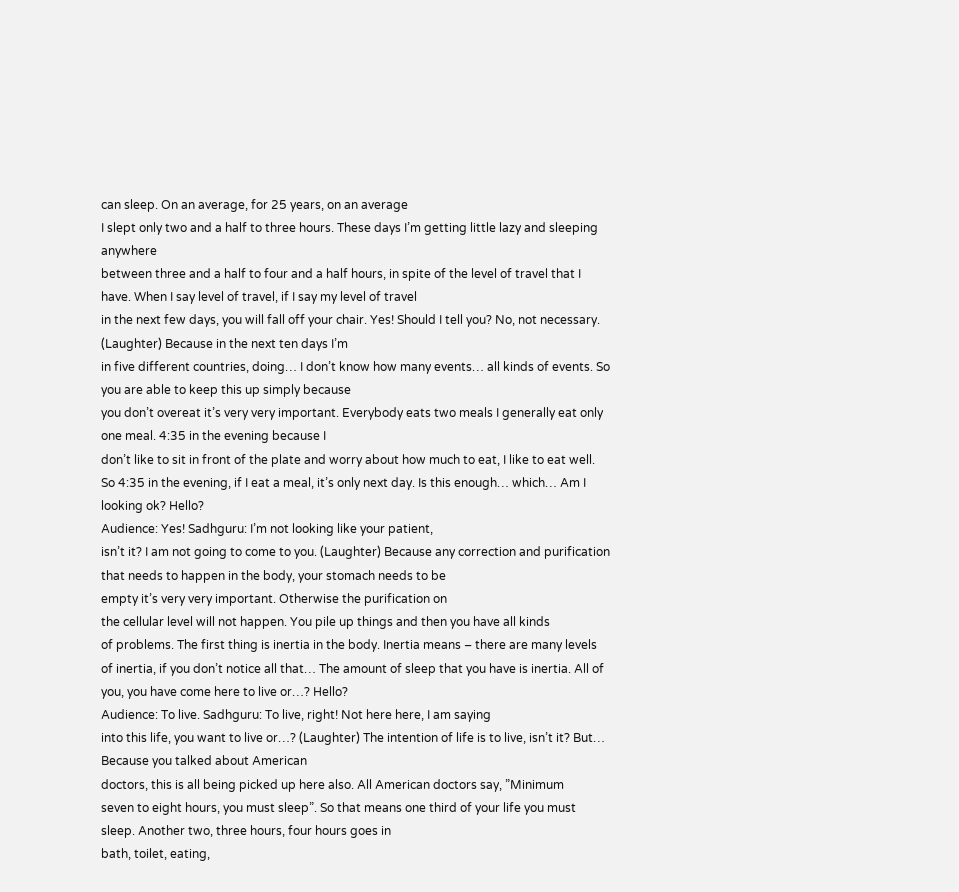can sleep. On an average, for 25 years, on an average
I slept only two and a half to three hours. These days I’m getting little lazy and sleeping anywhere
between three and a half to four and a half hours, in spite of the level of travel that I have. When I say level of travel, if I say my level of travel
in the next few days, you will fall off your chair. Yes! Should I tell you? No, not necessary. (Laughter) Because in the next ten days I’m
in five different countries, doing… I don’t know how many events… all kinds of events. So you are able to keep this up simply because
you don’t overeat it’s very very important. Everybody eats two meals I generally eat only one meal. 4:35 in the evening because I
don’t like to sit in front of the plate and worry about how much to eat, I like to eat well. So 4:35 in the evening, if I eat a meal, it’s only next day. Is this enough… which… Am I looking ok? Hello?
Audience: Yes! Sadhguru: I’m not looking like your patient,
isn’t it? I am not going to come to you. (Laughter) Because any correction and purification
that needs to happen in the body, your stomach needs to be
empty it’s very very important. Otherwise the purification on
the cellular level will not happen. You pile up things and then you have all kinds
of problems. The first thing is inertia in the body. Inertia means – there are many levels
of inertia, if you don’t notice all that… The amount of sleep that you have is inertia. All of you, you have come here to live or…? Hello?
Audience: To live. Sadhguru: To live, right! Not here here, I am saying
into this life, you want to live or…? (Laughter) The intention of life is to live, isn’t it? But… Because you talked about American
doctors, this is all being picked up here also. All American doctors say, ”Minimum
seven to eight hours, you must sleep”. So that means one third of your life you must sleep. Another two, three hours, four hours goes in
bath, toilet, eating,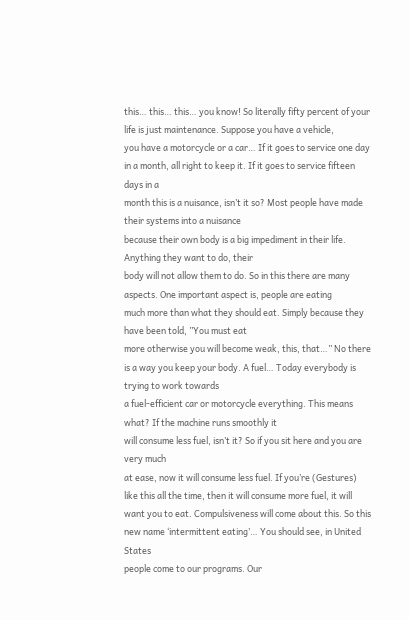this… this… this… you know! So literally fifty percent of your life is just maintenance. Suppose you have a vehicle,
you have a motorcycle or a car… If it goes to service one day
in a month, all right to keep it. If it goes to service fifteen days in a
month this is a nuisance, isn’t it so? Most people have made their systems into a nuisance
because their own body is a big impediment in their life. Anything they want to do, their
body will not allow them to do. So in this there are many aspects. One important aspect is, people are eating
much more than what they should eat. Simply because they have been told, ”You must eat
more otherwise you will become weak, this, that…” No there is a way you keep your body. A fuel… Today everybody is trying to work towards
a fuel-efficient car or motorcycle everything. This means what? If the machine runs smoothly it
will consume less fuel, isn’t it? So if you sit here and you are very much
at ease, now it will consume less fuel. If you’re (Gestures) like this all the time, then it will consume more fuel, it will want you to eat. Compulsiveness will come about this. So this new name ‘intermittent eating’… You should see, in United States
people come to our programs. Our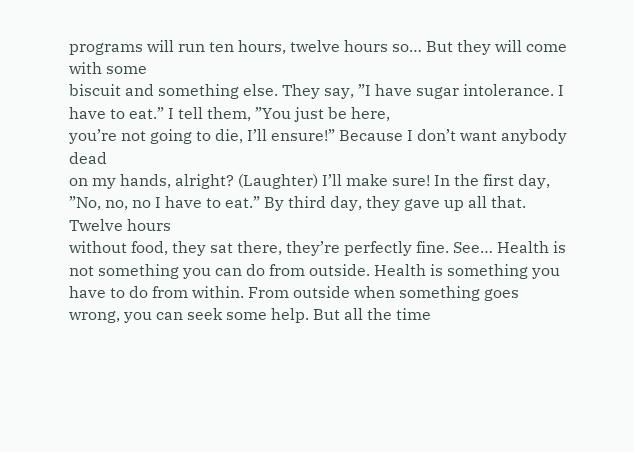programs will run ten hours, twelve hours so… But they will come with some
biscuit and something else. They say, ”I have sugar intolerance. I have to eat.” I tell them, ”You just be here,
you’re not going to die, I’ll ensure!” Because I don’t want anybody dead
on my hands, alright? (Laughter) I’ll make sure! In the first day, ”No, no, no I have to eat.” By third day, they gave up all that. Twelve hours
without food, they sat there, they’re perfectly fine. See… Health is not something you can do from outside. Health is something you have to do from within. From outside when something goes
wrong, you can seek some help. But all the time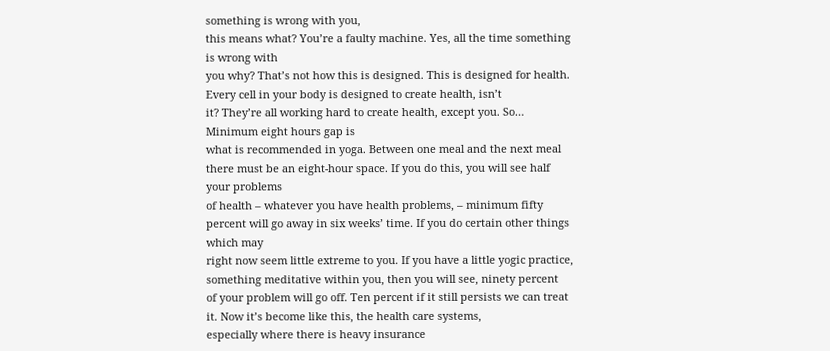something is wrong with you,
this means what? You’re a faulty machine. Yes, all the time something is wrong with
you why? That’s not how this is designed. This is designed for health. Every cell in your body is designed to create health, isn’t
it? They’re all working hard to create health, except you. So… Minimum eight hours gap is
what is recommended in yoga. Between one meal and the next meal
there must be an eight-hour space. If you do this, you will see half your problems
of health – whatever you have health problems, – minimum fifty percent will go away in six weeks’ time. If you do certain other things which may
right now seem little extreme to you. If you have a little yogic practice,
something meditative within you, then you will see, ninety percent
of your problem will go off. Ten percent if it still persists we can treat it. Now it’s become like this, the health care systems,
especially where there is heavy insurance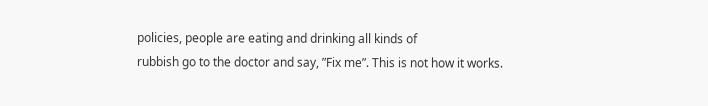policies, people are eating and drinking all kinds of
rubbish go to the doctor and say, ”Fix me”. This is not how it works.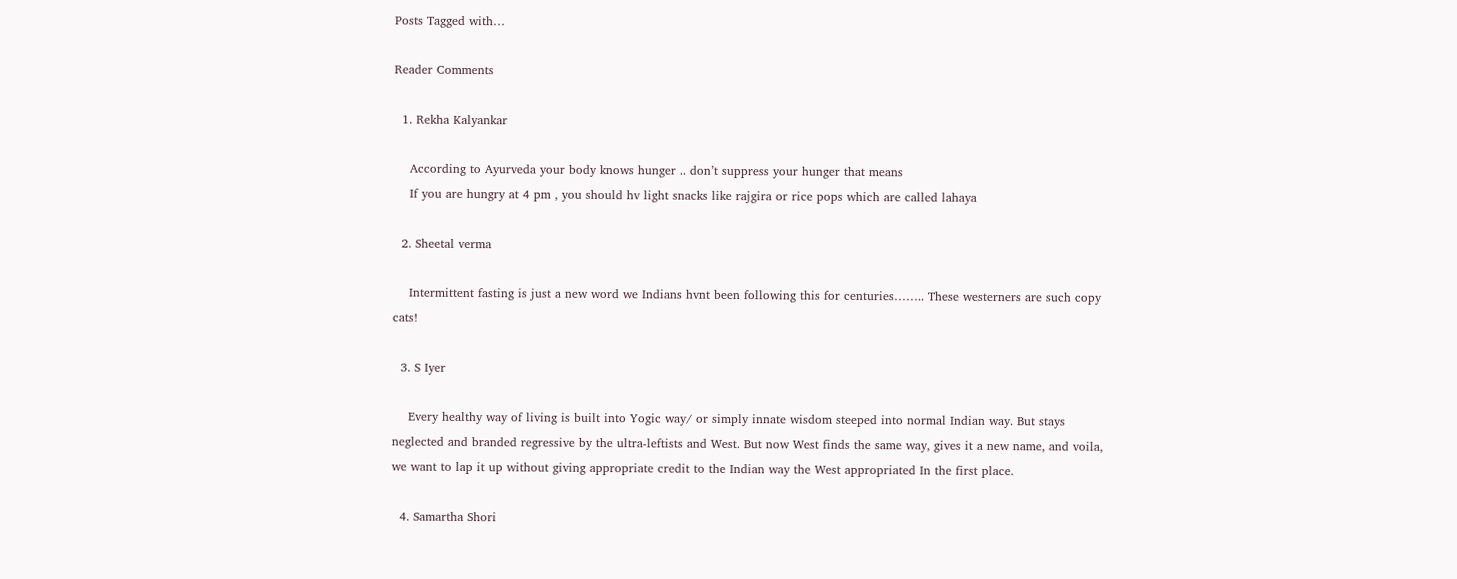Posts Tagged with…

Reader Comments

  1. Rekha Kalyankar

    According to Ayurveda your body knows hunger .. don’t suppress your hunger that means
    If you are hungry at 4 pm , you should hv light snacks like rajgira or rice pops which are called lahaya

  2. Sheetal verma

    Intermittent fasting is just a new word we Indians hvnt been following this for centuries…….. These westerners are such copy cats!

  3. S Iyer

    Every healthy way of living is built into Yogic way/ or simply innate wisdom steeped into normal Indian way. But stays neglected and branded regressive by the ultra-leftists and West. But now West finds the same way, gives it a new name, and voila, we want to lap it up without giving appropriate credit to the Indian way the West appropriated In the first place.

  4. Samartha Shori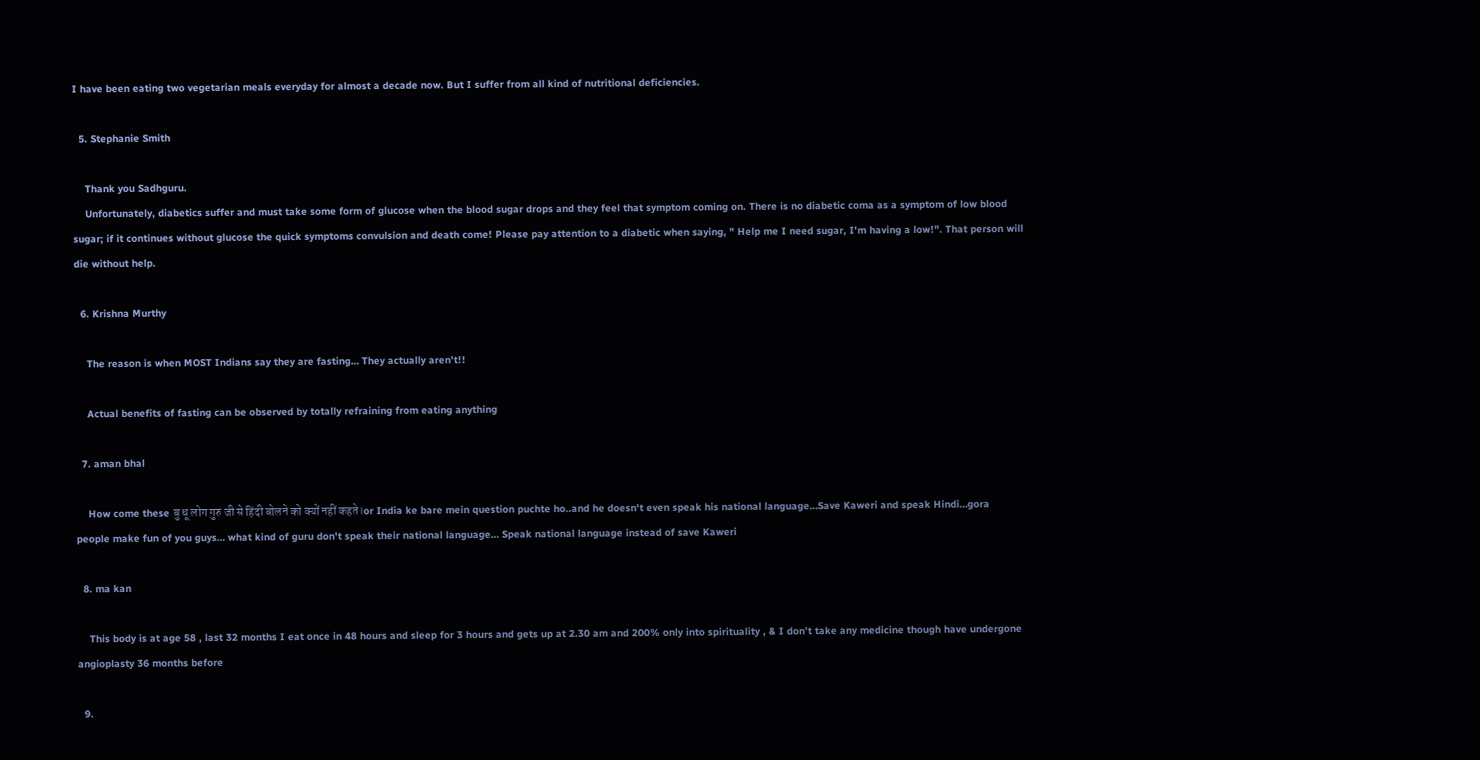I have been eating two vegetarian meals everyday for almost a decade now. But I suffer from all kind of nutritional deficiencies.

  5. Stephanie Smith

    Thank you Sadhguru.
    Unfortunately, diabetics suffer and must take some form of glucose when the blood sugar drops and they feel that symptom coming on. There is no diabetic coma as a symptom of low blood sugar; if it continues without glucose the quick symptoms convulsion and death come! Please pay attention to a diabetic when saying, " Help me I need sugar, I'm having a low!". That person will die without help.

  6. Krishna Murthy

    The reason is when MOST Indians say they are fasting… They actually aren't!!

    Actual benefits of fasting can be observed by totally refraining from eating anything

  7. aman bhal

    How come these बु धू लोग गुरु जी से हिंदी बोलने को क्यों नहीं कहते।or India ke bare mein question puchte ho..and he doesn't even speak his national language…Save Kaweri and speak Hindi…gora people make fun of you guys… what kind of guru don't speak their national language… Speak national language instead of save Kaweri

  8. ma kan

    This body is at age 58 , last 32 months I eat once in 48 hours and sleep for 3 hours and gets up at 2.30 am and 200% only into spirituality , & I don’t take any medicine though have undergone angioplasty 36 months before

  9.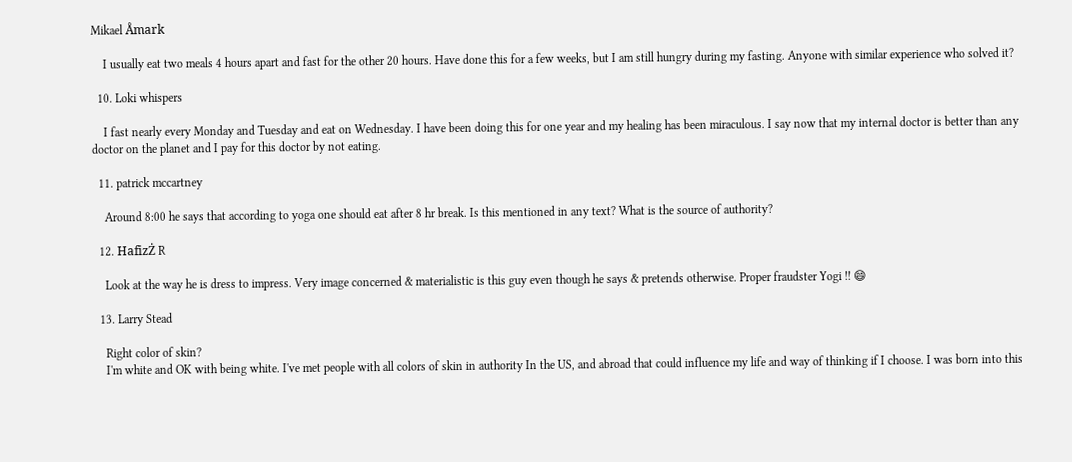Mikael Åmark

    I usually eat two meals 4 hours apart and fast for the other 20 hours. Have done this for a few weeks, but I am still hungry during my fasting. Anyone with similar experience who solved it?

  10. Loki whispers

    I fast nearly every Monday and Tuesday and eat on Wednesday. I have been doing this for one year and my healing has been miraculous. I say now that my internal doctor is better than any doctor on the planet and I pay for this doctor by not eating.

  11. patrick mccartney

    Around 8:00 he says that according to yoga one should eat after 8 hr break. Is this mentioned in any text? What is the source of authority?

  12. HafizŻ R

    Look at the way he is dress to impress. Very image concerned & materialistic is this guy even though he says & pretends otherwise. Proper fraudster Yogi !! 😄

  13. Larry Stead

    Right color of skin?
    I'm white and OK with being white. I've met people with all colors of skin in authority In the US, and abroad that could influence my life and way of thinking if I choose. I was born into this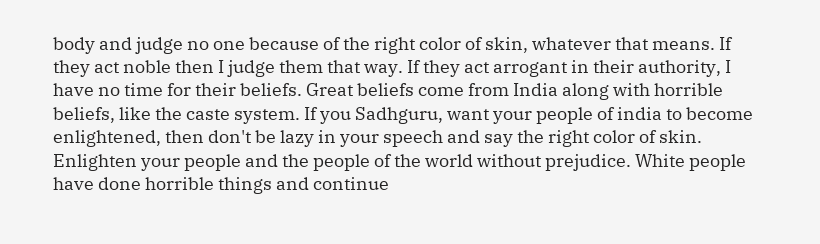body and judge no one because of the right color of skin, whatever that means. If they act noble then I judge them that way. If they act arrogant in their authority, I have no time for their beliefs. Great beliefs come from India along with horrible beliefs, like the caste system. If you Sadhguru, want your people of india to become enlightened, then don't be lazy in your speech and say the right color of skin. Enlighten your people and the people of the world without prejudice. White people have done horrible things and continue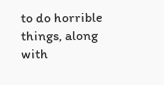to do horrible things, along with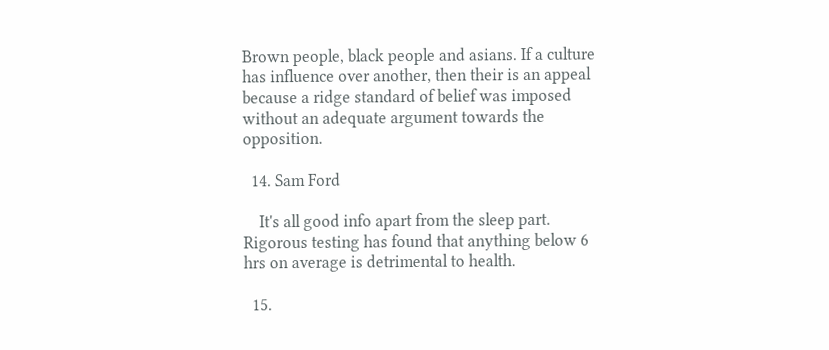Brown people, black people and asians. If a culture has influence over another, then their is an appeal because a ridge standard of belief was imposed without an adequate argument towards the opposition.

  14. Sam Ford

    It's all good info apart from the sleep part. Rigorous testing has found that anything below 6 hrs on average is detrimental to health.

  15.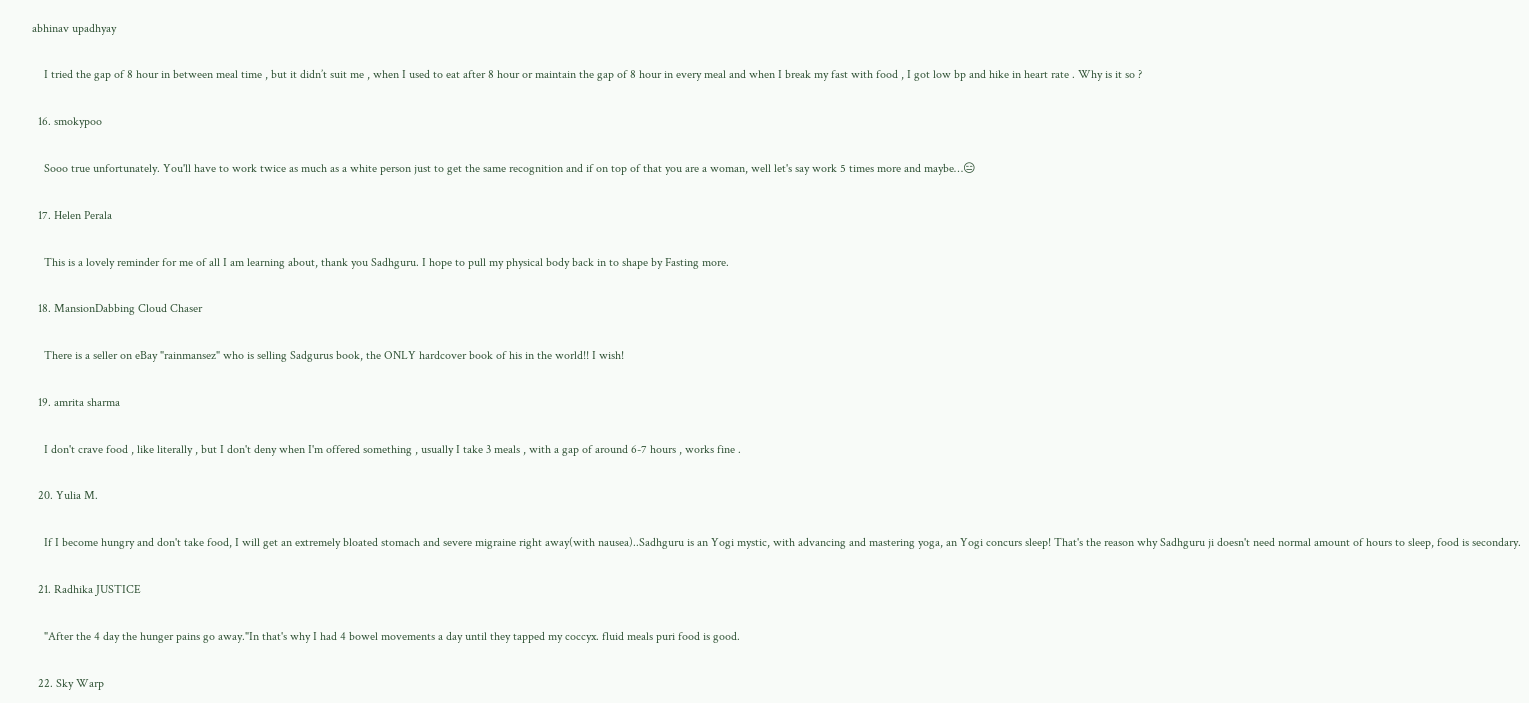abhinav upadhyay

    I tried the gap of 8 hour in between meal time , but it didn’t suit me , when I used to eat after 8 hour or maintain the gap of 8 hour in every meal and when I break my fast with food , I got low bp and hike in heart rate . Why is it so ?

  16. smokypoo

    Sooo true unfortunately. You'll have to work twice as much as a white person just to get the same recognition and if on top of that you are a woman, well let's say work 5 times more and maybe…😑

  17. Helen Perala

    This is a lovely reminder for me of all I am learning about, thank you Sadhguru. I hope to pull my physical body back in to shape by Fasting more.

  18. MansionDabbing Cloud Chaser

    There is a seller on eBay "rainmansez" who is selling Sadgurus book, the ONLY hardcover book of his in the world!! I wish!

  19. amrita sharma

    I don't crave food , like literally , but I don't deny when I'm offered something , usually I take 3 meals , with a gap of around 6-7 hours , works fine .

  20. Yulia M.

    If I become hungry and don't take food, I will get an extremely bloated stomach and severe migraine right away(with nausea)..Sadhguru is an Yogi mystic, with advancing and mastering yoga, an Yogi concurs sleep! That's the reason why Sadhguru ji doesn't need normal amount of hours to sleep, food is secondary.

  21. Radhika JUSTICE

    "After the 4 day the hunger pains go away."In that's why I had 4 bowel movements a day until they tapped my coccyx. fluid meals puri food is good.

  22. Sky Warp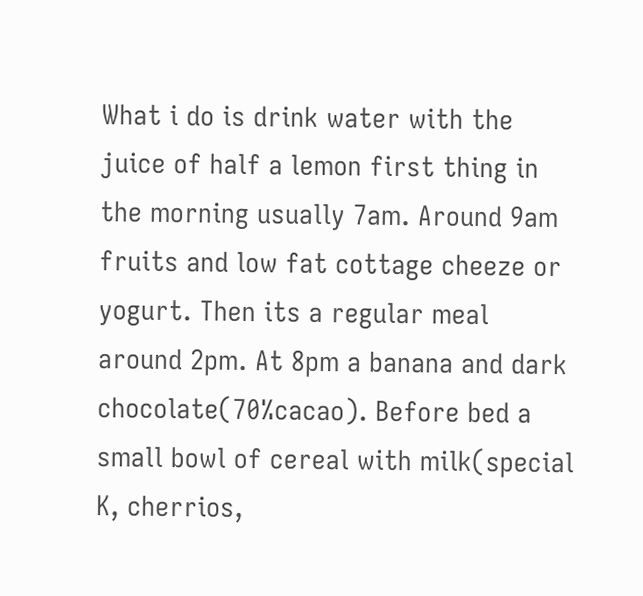What i do is drink water with the juice of half a lemon first thing in the morning usually 7am. Around 9am fruits and low fat cottage cheeze or yogurt. Then its a regular meal around 2pm. At 8pm a banana and dark chocolate(70%cacao). Before bed a small bowl of cereal with milk(special K, cherrios,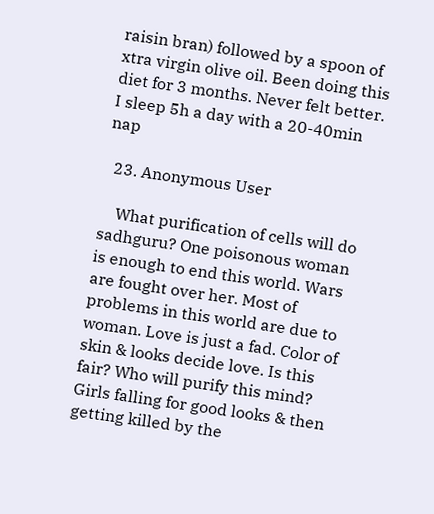raisin bran) followed by a spoon of xtra virgin olive oil. Been doing this diet for 3 months. Never felt better. I sleep 5h a day with a 20-40min nap

  23. Anonymous User

    What purification of cells will do sadhguru? One poisonous woman is enough to end this world. Wars are fought over her. Most of problems in this world are due to woman. Love is just a fad. Color of skin & looks decide love. Is this fair? Who will purify this mind? Girls falling for good looks & then getting killed by the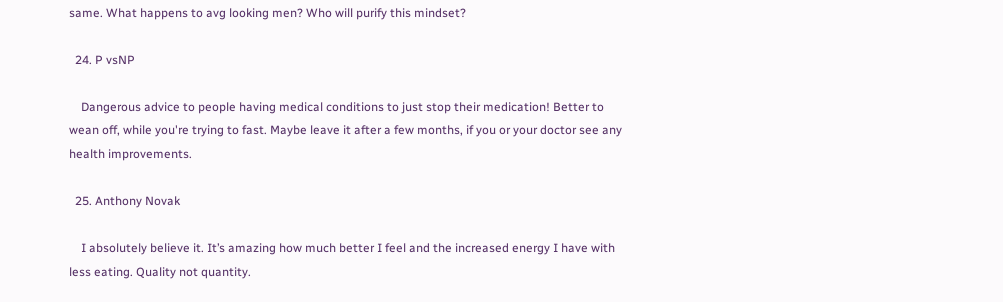same. What happens to avg looking men? Who will purify this mindset?

  24. P vsNP

    Dangerous advice to people having medical conditions to just stop their medication! Better to wean off, while you're trying to fast. Maybe leave it after a few months, if you or your doctor see any health improvements.

  25. Anthony Novak

    I absolutely believe it. It’s amazing how much better I feel and the increased energy I have with less eating. Quality not quantity.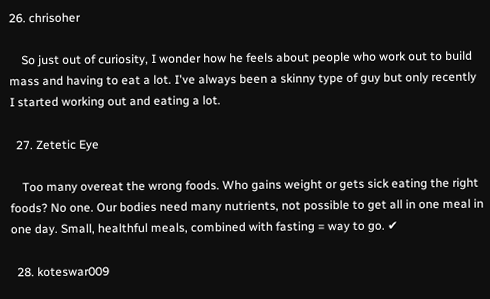26. chrisoher

    So just out of curiosity, I wonder how he feels about people who work out to build mass and having to eat a lot. I've always been a skinny type of guy but only recently I started working out and eating a lot.

  27. Zetetic Eye

    Too many overeat the wrong foods. Who gains weight or gets sick eating the right foods? No one. Our bodies need many nutrients, not possible to get all in one meal in one day. Small, healthful meals, combined with fasting = way to go. ✔

  28. koteswar009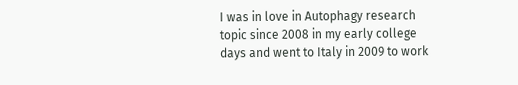I was in love in Autophagy research topic since 2008 in my early college days and went to Italy in 2009 to work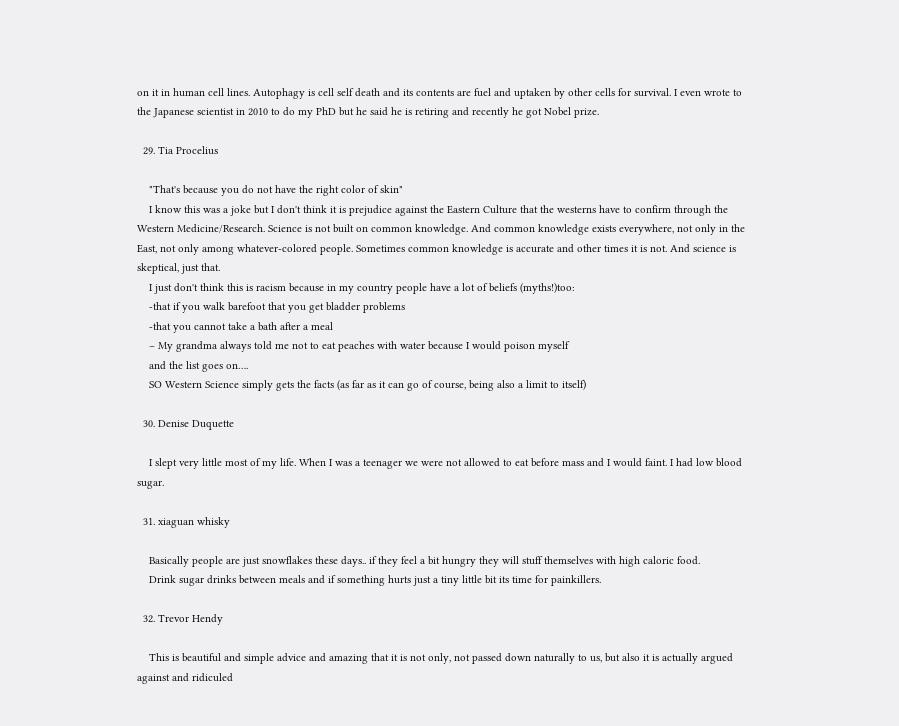on it in human cell lines. Autophagy is cell self death and its contents are fuel and uptaken by other cells for survival. I even wrote to the Japanese scientist in 2010 to do my PhD but he said he is retiring and recently he got Nobel prize.

  29. Tia Procelius

    "That's because you do not have the right color of skin"
    I know this was a joke but I don't think it is prejudice against the Eastern Culture that the westerns have to confirm through the Western Medicine/Research. Science is not built on common knowledge. And common knowledge exists everywhere, not only in the East, not only among whatever-colored people. Sometimes common knowledge is accurate and other times it is not. And science is skeptical, just that.
    I just don't think this is racism because in my country people have a lot of beliefs (myths!)too:
    -that if you walk barefoot that you get bladder problems
    -that you cannot take a bath after a meal
    – My grandma always told me not to eat peaches with water because I would poison myself
    and the list goes on….
    SO Western Science simply gets the facts (as far as it can go of course, being also a limit to itself)

  30. Denise Duquette

    I slept very little most of my life. When I was a teenager we were not allowed to eat before mass and I would faint. I had low blood sugar.

  31. xiaguan whisky

    Basically people are just snowflakes these days.. if they feel a bit hungry they will stuff themselves with high caloric food.
    Drink sugar drinks between meals and if something hurts just a tiny little bit its time for painkillers.

  32. Trevor Hendy

    This is beautiful and simple advice and amazing that it is not only, not passed down naturally to us, but also it is actually argued against and ridiculed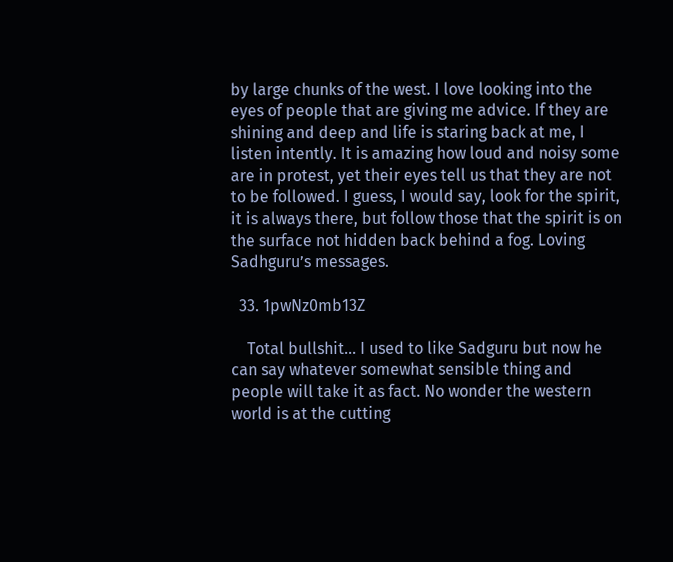by large chunks of the west. I love looking into the eyes of people that are giving me advice. If they are shining and deep and life is staring back at me, I listen intently. It is amazing how loud and noisy some are in protest, yet their eyes tell us that they are not to be followed. I guess, I would say, look for the spirit, it is always there, but follow those that the spirit is on the surface not hidden back behind a fog. Loving Sadhguru’s messages.

  33. 1pwNz0mb13Z

    Total bullshit… I used to like Sadguru but now he can say whatever somewhat sensible thing and people will take it as fact. No wonder the western world is at the cutting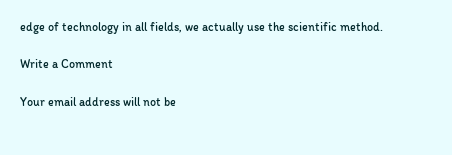edge of technology in all fields, we actually use the scientific method.

Write a Comment

Your email address will not be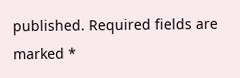published. Required fields are marked *